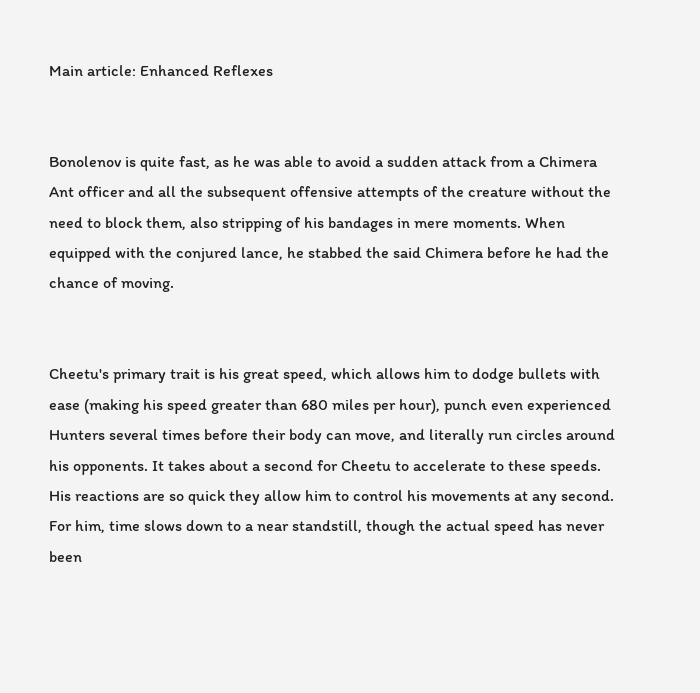Main article: Enhanced Reflexes


Bonolenov is quite fast, as he was able to avoid a sudden attack from a Chimera Ant officer and all the subsequent offensive attempts of the creature without the need to block them, also stripping of his bandages in mere moments. When equipped with the conjured lance, he stabbed the said Chimera before he had the chance of moving.


Cheetu's primary trait is his great speed, which allows him to dodge bullets with ease (making his speed greater than 680 miles per hour), punch even experienced Hunters several times before their body can move, and literally run circles around his opponents. It takes about a second for Cheetu to accelerate to these speeds. His reactions are so quick they allow him to control his movements at any second. For him, time slows down to a near standstill, though the actual speed has never been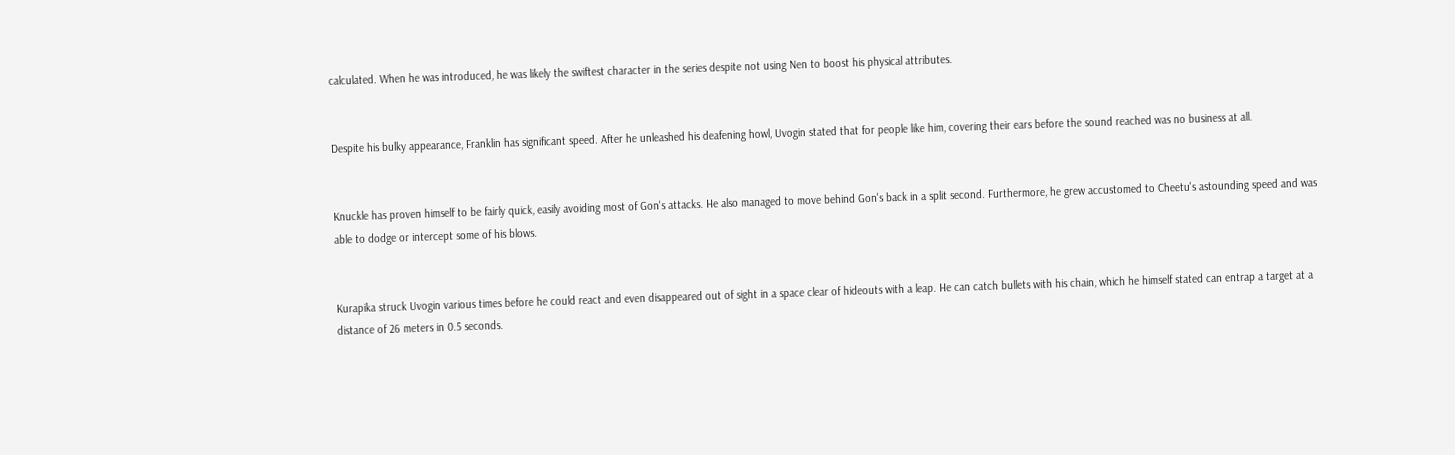calculated. When he was introduced, he was likely the swiftest character in the series despite not using Nen to boost his physical attributes.


Despite his bulky appearance, Franklin has significant speed. After he unleashed his deafening howl, Uvogin stated that for people like him, covering their ears before the sound reached was no business at all.


Knuckle has proven himself to be fairly quick, easily avoiding most of Gon's attacks. He also managed to move behind Gon's back in a split second. Furthermore, he grew accustomed to Cheetu's astounding speed and was able to dodge or intercept some of his blows.


Kurapika struck Uvogin various times before he could react and even disappeared out of sight in a space clear of hideouts with a leap. He can catch bullets with his chain, which he himself stated can entrap a target at a distance of 26 meters in 0.5 seconds.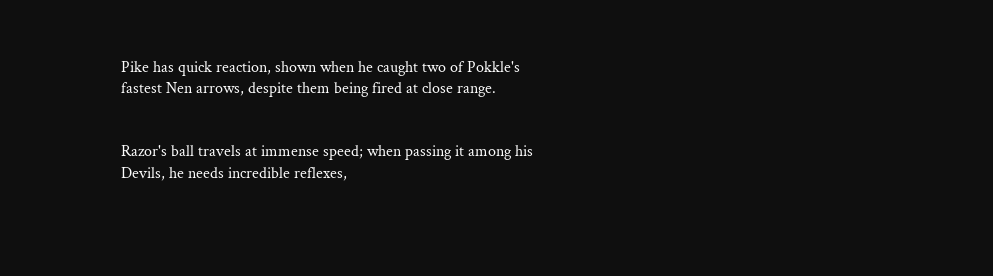Pike has quick reaction, shown when he caught two of Pokkle's fastest Nen arrows, despite them being fired at close range.


Razor's ball travels at immense speed; when passing it among his Devils, he needs incredible reflexes,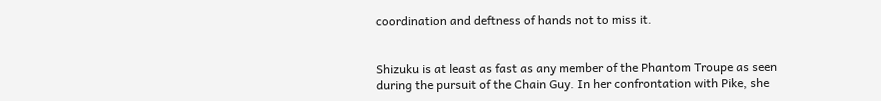coordination and deftness of hands not to miss it.


Shizuku is at least as fast as any member of the Phantom Troupe as seen during the pursuit of the Chain Guy. In her confrontation with Pike, she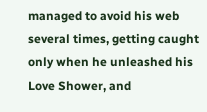managed to avoid his web several times, getting caught only when he unleashed his Love Shower, and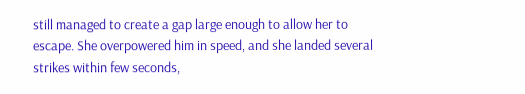still managed to create a gap large enough to allow her to escape. She overpowered him in speed, and she landed several strikes within few seconds,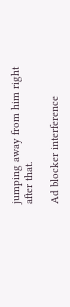jumping away from him right after that.

Ad blocker interference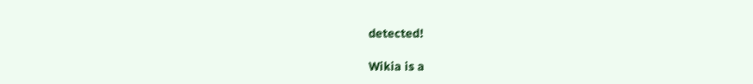detected!

Wikia is a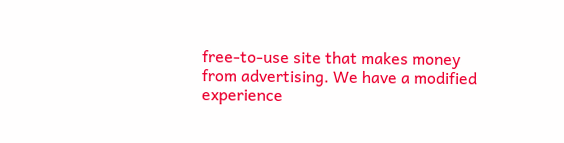free-to-use site that makes money from advertising. We have a modified experience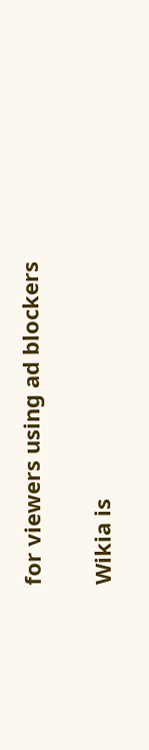for viewers using ad blockers

Wikia is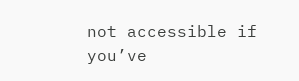not accessible if you’ve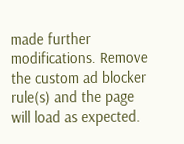made further modifications. Remove the custom ad blocker rule(s) and the page will load as expected.